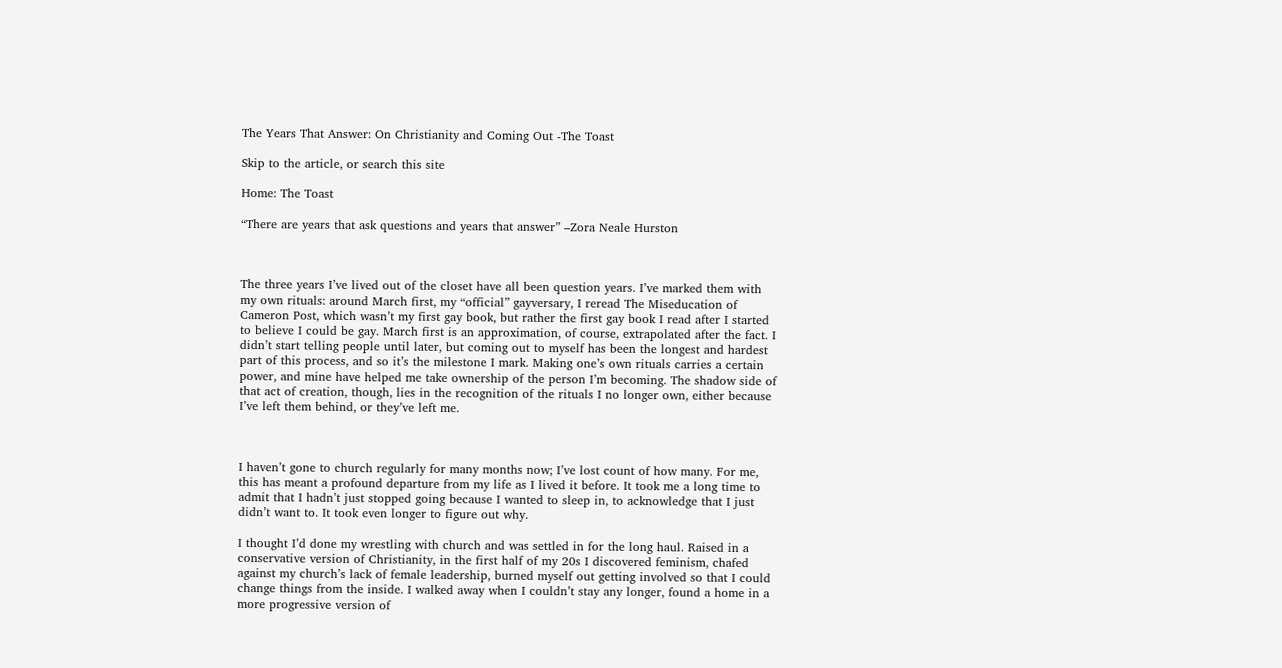The Years That Answer: On Christianity and Coming Out -The Toast

Skip to the article, or search this site

Home: The Toast

“There are years that ask questions and years that answer” –Zora Neale Hurston



The three years I’ve lived out of the closet have all been question years. I’ve marked them with my own rituals: around March first, my “official” gayversary, I reread The Miseducation of Cameron Post, which wasn’t my first gay book, but rather the first gay book I read after I started to believe I could be gay. March first is an approximation, of course, extrapolated after the fact. I didn’t start telling people until later, but coming out to myself has been the longest and hardest part of this process, and so it’s the milestone I mark. Making one’s own rituals carries a certain power, and mine have helped me take ownership of the person I’m becoming. The shadow side of that act of creation, though, lies in the recognition of the rituals I no longer own, either because I’ve left them behind, or they’ve left me.



I haven’t gone to church regularly for many months now; I’ve lost count of how many. For me, this has meant a profound departure from my life as I lived it before. It took me a long time to admit that I hadn’t just stopped going because I wanted to sleep in, to acknowledge that I just didn’t want to. It took even longer to figure out why.

I thought I’d done my wrestling with church and was settled in for the long haul. Raised in a conservative version of Christianity, in the first half of my 20s I discovered feminism, chafed against my church’s lack of female leadership, burned myself out getting involved so that I could change things from the inside. I walked away when I couldn’t stay any longer, found a home in a more progressive version of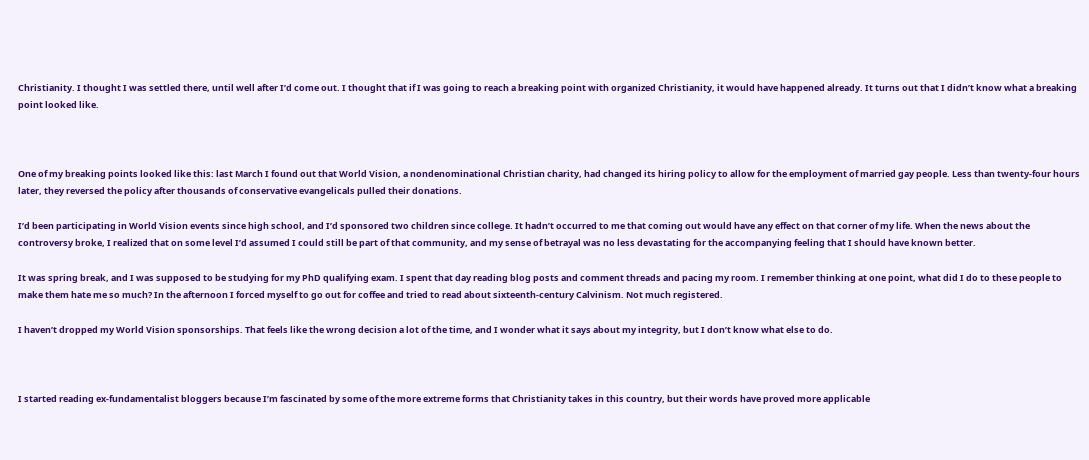Christianity. I thought I was settled there, until well after I’d come out. I thought that if I was going to reach a breaking point with organized Christianity, it would have happened already. It turns out that I didn’t know what a breaking point looked like.



One of my breaking points looked like this: last March I found out that World Vision, a nondenominational Christian charity, had changed its hiring policy to allow for the employment of married gay people. Less than twenty-four hours later, they reversed the policy after thousands of conservative evangelicals pulled their donations.

I’d been participating in World Vision events since high school, and I’d sponsored two children since college. It hadn’t occurred to me that coming out would have any effect on that corner of my life. When the news about the controversy broke, I realized that on some level I’d assumed I could still be part of that community, and my sense of betrayal was no less devastating for the accompanying feeling that I should have known better.

It was spring break, and I was supposed to be studying for my PhD qualifying exam. I spent that day reading blog posts and comment threads and pacing my room. I remember thinking at one point, what did I do to these people to make them hate me so much? In the afternoon I forced myself to go out for coffee and tried to read about sixteenth-century Calvinism. Not much registered.

I haven’t dropped my World Vision sponsorships. That feels like the wrong decision a lot of the time, and I wonder what it says about my integrity, but I don’t know what else to do.



I started reading ex-fundamentalist bloggers because I’m fascinated by some of the more extreme forms that Christianity takes in this country, but their words have proved more applicable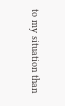to my situation than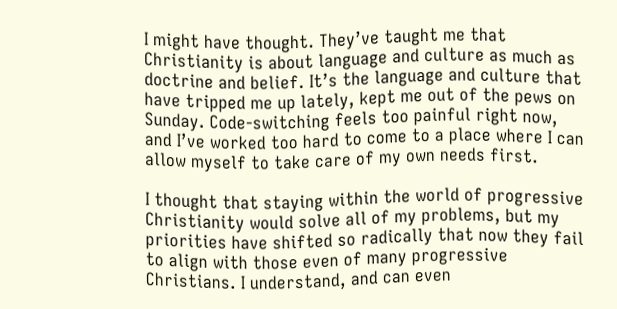I might have thought. They’ve taught me that Christianity is about language and culture as much as doctrine and belief. It’s the language and culture that have tripped me up lately, kept me out of the pews on Sunday. Code-switching feels too painful right now, and I’ve worked too hard to come to a place where I can allow myself to take care of my own needs first.

I thought that staying within the world of progressive Christianity would solve all of my problems, but my priorities have shifted so radically that now they fail to align with those even of many progressive Christians. I understand, and can even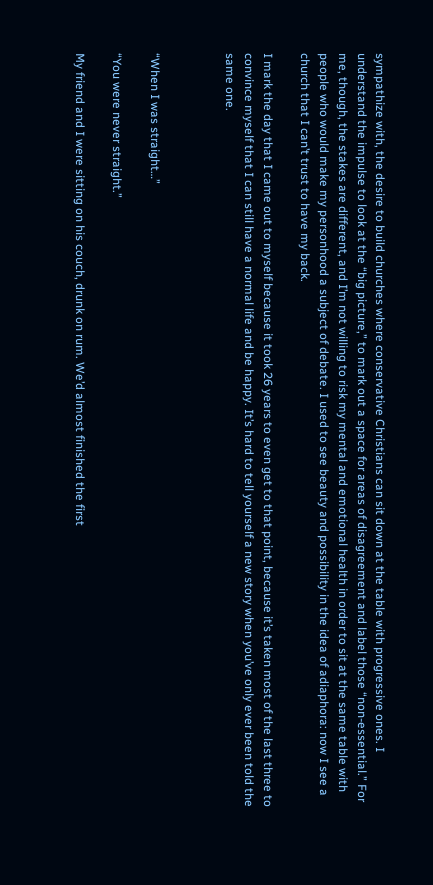sympathize with, the desire to build churches where conservative Christians can sit down at the table with progressive ones. I understand the impulse to look at the “big picture,” to mark out a space for areas of disagreement and label those “non-essential.” For me, though, the stakes are different, and I’m not willing to risk my mental and emotional health in order to sit at the same table with people who would make my personhood a subject of debate. I used to see beauty and possibility in the idea of adiaphora: now I see a church that I can’t trust to have my back.

I mark the day that I came out to myself because it took 26 years to even get to that point, because it’s taken most of the last three to convince myself that I can still have a normal life and be happy. It’s hard to tell yourself a new story when you’ve only ever been told the same one.



“When I was straight…”

“You were never straight.”

My friend and I were sitting on his couch, drunk on rum. We’d almost finished the first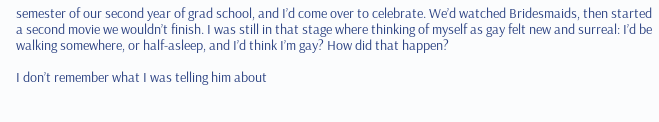semester of our second year of grad school, and I’d come over to celebrate. We’d watched Bridesmaids, then started a second movie we wouldn’t finish. I was still in that stage where thinking of myself as gay felt new and surreal: I’d be walking somewhere, or half-asleep, and I’d think I’m gay? How did that happen?

I don’t remember what I was telling him about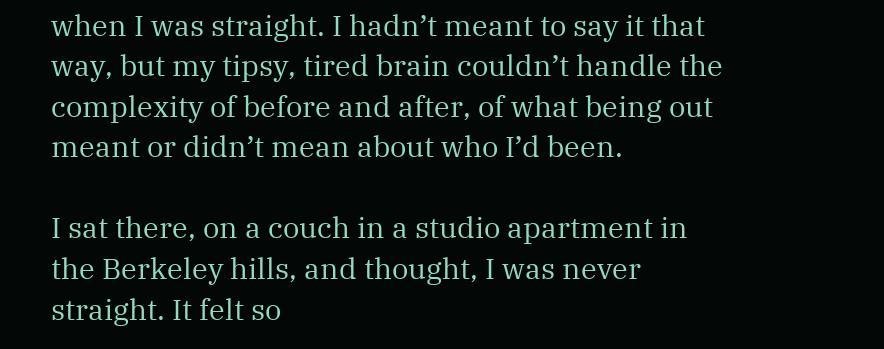when I was straight. I hadn’t meant to say it that way, but my tipsy, tired brain couldn’t handle the complexity of before and after, of what being out meant or didn’t mean about who I’d been.

I sat there, on a couch in a studio apartment in the Berkeley hills, and thought, I was never straight. It felt so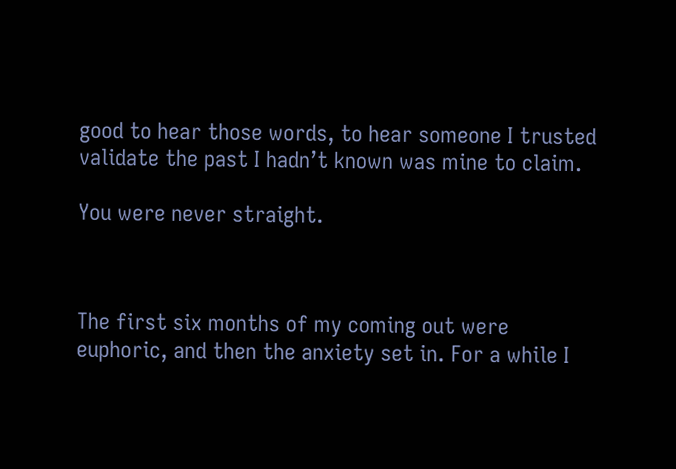good to hear those words, to hear someone I trusted validate the past I hadn’t known was mine to claim.

You were never straight.



The first six months of my coming out were euphoric, and then the anxiety set in. For a while I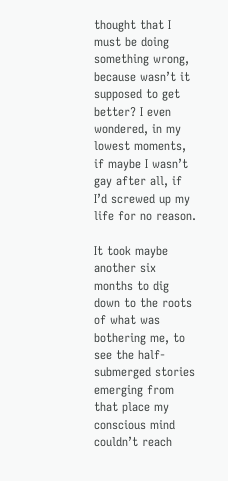thought that I must be doing something wrong, because wasn’t it supposed to get better? I even wondered, in my lowest moments, if maybe I wasn’t gay after all, if I’d screwed up my life for no reason.

It took maybe another six months to dig down to the roots of what was bothering me, to see the half-submerged stories emerging from that place my conscious mind couldn’t reach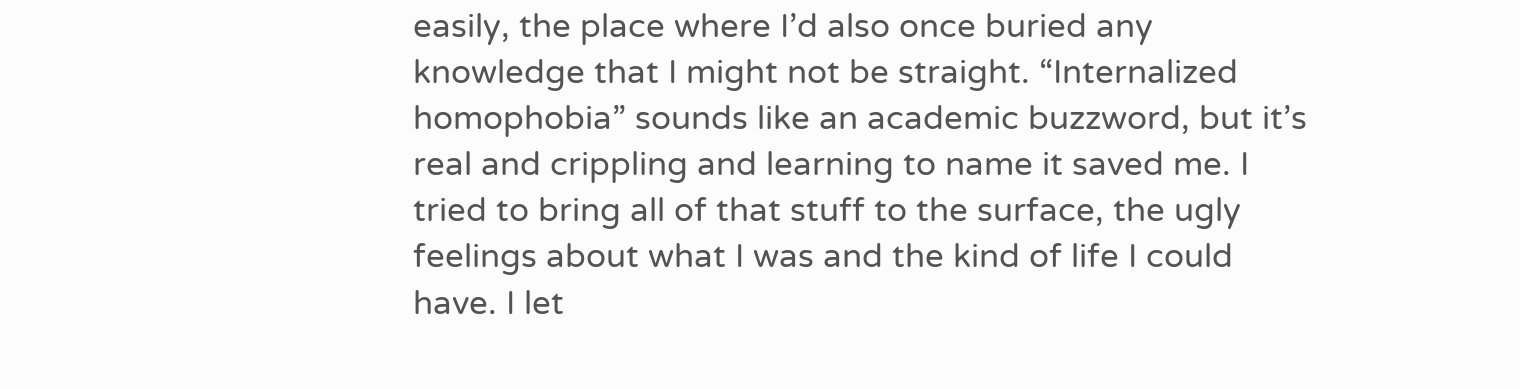easily, the place where I’d also once buried any knowledge that I might not be straight. “Internalized homophobia” sounds like an academic buzzword, but it’s real and crippling and learning to name it saved me. I tried to bring all of that stuff to the surface, the ugly feelings about what I was and the kind of life I could have. I let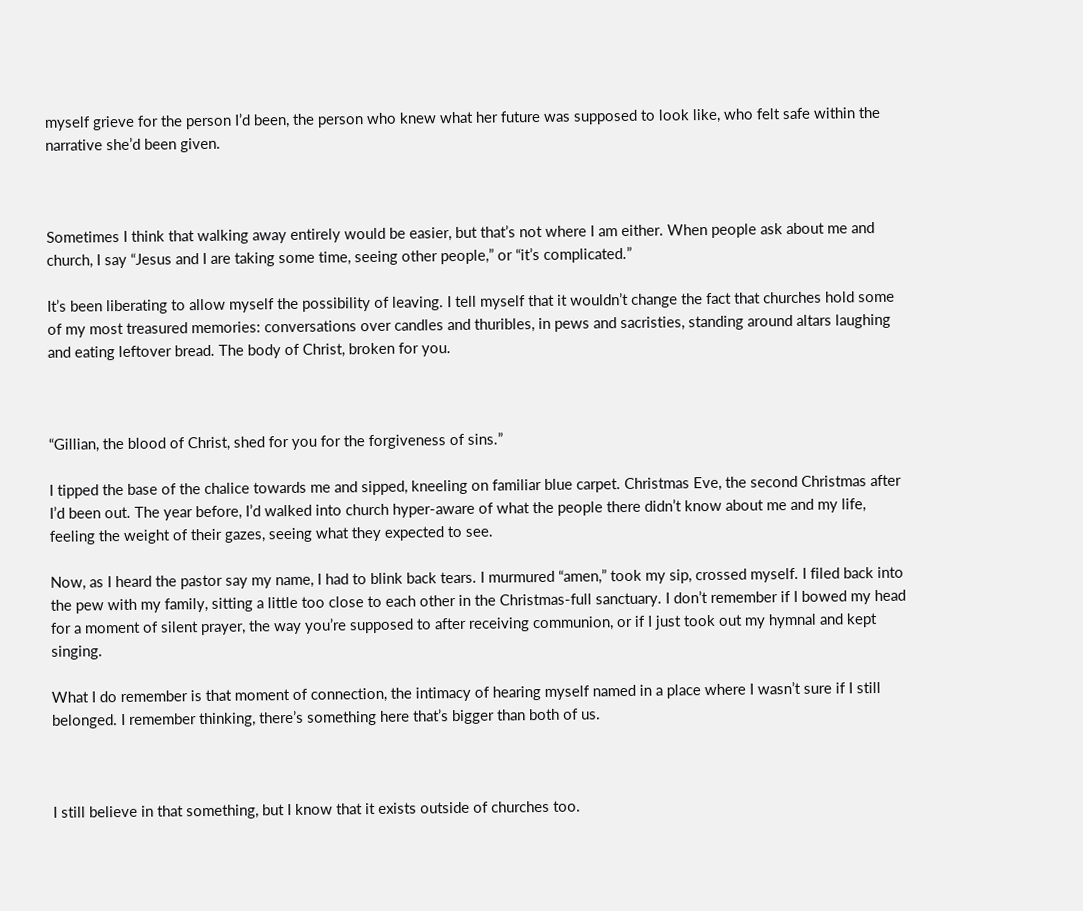myself grieve for the person I’d been, the person who knew what her future was supposed to look like, who felt safe within the narrative she’d been given.



Sometimes I think that walking away entirely would be easier, but that’s not where I am either. When people ask about me and church, I say “Jesus and I are taking some time, seeing other people,” or “it’s complicated.”

It’s been liberating to allow myself the possibility of leaving. I tell myself that it wouldn’t change the fact that churches hold some of my most treasured memories: conversations over candles and thuribles, in pews and sacristies, standing around altars laughing and eating leftover bread. The body of Christ, broken for you.



“Gillian, the blood of Christ, shed for you for the forgiveness of sins.”

I tipped the base of the chalice towards me and sipped, kneeling on familiar blue carpet. Christmas Eve, the second Christmas after I’d been out. The year before, I’d walked into church hyper-aware of what the people there didn’t know about me and my life, feeling the weight of their gazes, seeing what they expected to see.

Now, as I heard the pastor say my name, I had to blink back tears. I murmured “amen,” took my sip, crossed myself. I filed back into the pew with my family, sitting a little too close to each other in the Christmas-full sanctuary. I don’t remember if I bowed my head for a moment of silent prayer, the way you’re supposed to after receiving communion, or if I just took out my hymnal and kept singing.

What I do remember is that moment of connection, the intimacy of hearing myself named in a place where I wasn’t sure if I still belonged. I remember thinking, there’s something here that’s bigger than both of us.



I still believe in that something, but I know that it exists outside of churches too.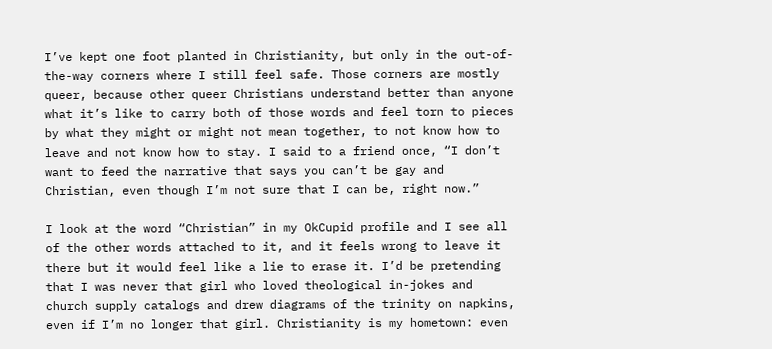I’ve kept one foot planted in Christianity, but only in the out-of-the-way corners where I still feel safe. Those corners are mostly queer, because other queer Christians understand better than anyone what it’s like to carry both of those words and feel torn to pieces by what they might or might not mean together, to not know how to leave and not know how to stay. I said to a friend once, “I don’t want to feed the narrative that says you can’t be gay and Christian, even though I’m not sure that I can be, right now.”

I look at the word “Christian” in my OkCupid profile and I see all of the other words attached to it, and it feels wrong to leave it there but it would feel like a lie to erase it. I’d be pretending that I was never that girl who loved theological in-jokes and church supply catalogs and drew diagrams of the trinity on napkins, even if I’m no longer that girl. Christianity is my hometown: even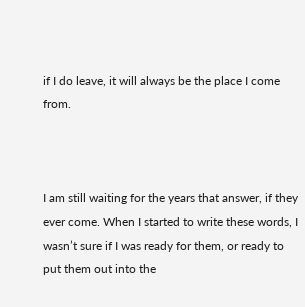if I do leave, it will always be the place I come from.



I am still waiting for the years that answer, if they ever come. When I started to write these words, I wasn’t sure if I was ready for them, or ready to put them out into the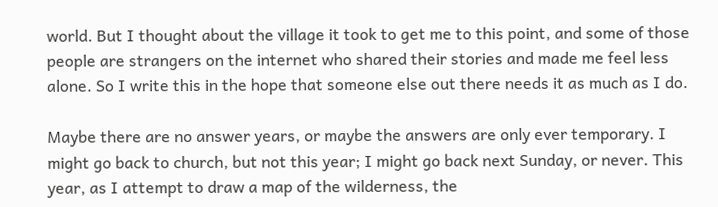world. But I thought about the village it took to get me to this point, and some of those people are strangers on the internet who shared their stories and made me feel less alone. So I write this in the hope that someone else out there needs it as much as I do.

Maybe there are no answer years, or maybe the answers are only ever temporary. I might go back to church, but not this year; I might go back next Sunday, or never. This year, as I attempt to draw a map of the wilderness, the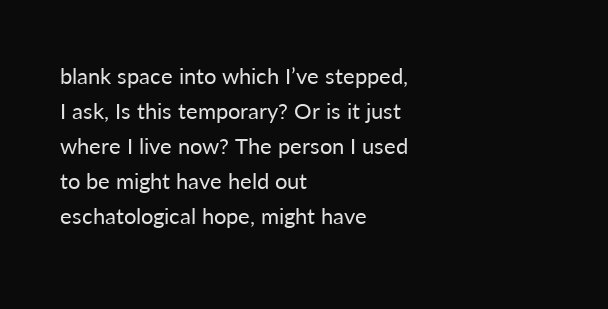blank space into which I’ve stepped, I ask, Is this temporary? Or is it just where I live now? The person I used to be might have held out eschatological hope, might have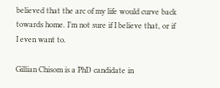believed that the arc of my life would curve back towards home. I’m not sure if I believe that, or if I even want to.

Gillian Chisom is a PhD candidate in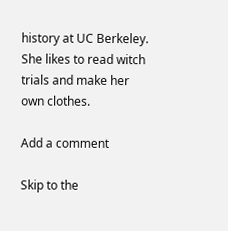history at UC Berkeley. She likes to read witch trials and make her own clothes.

Add a comment

Skip to the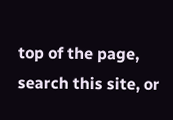top of the page, search this site, or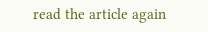read the article again